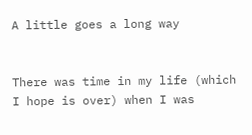A little goes a long way


There was time in my life (which I hope is over) when I was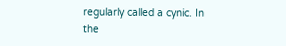regularly called a cynic. In the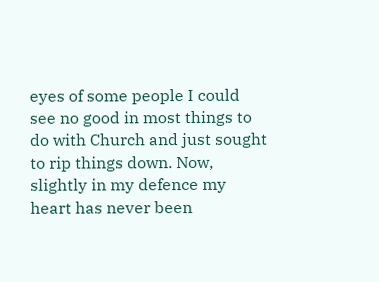eyes of some people I could see no good in most things to do with Church and just sought to rip things down. Now, slightly in my defence my heart has never been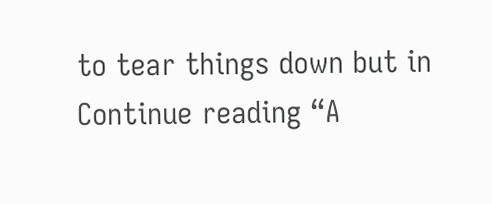to tear things down but in Continue reading “A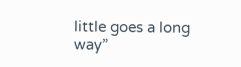little goes a long way”